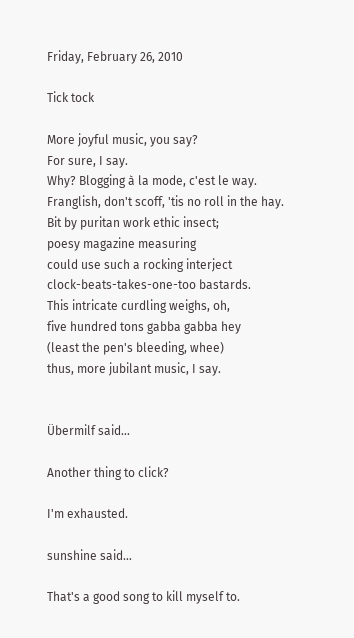Friday, February 26, 2010

Tick tock

More joyful music, you say?
For sure, I say.
Why? Blogging à la mode, c'est le way.
Franglish, don't scoff, 'tis no roll in the hay.
Bit by puritan work ethic insect;
poesy magazine measuring
could use such a rocking interject
clock-beats-takes-one-too bastards.
This intricate curdling weighs, oh,
five hundred tons gabba gabba hey
(least the pen's bleeding, whee)
thus, more jubilant music, I say.


Übermilf said...

Another thing to click?

I'm exhausted.

sunshine said...

That's a good song to kill myself to.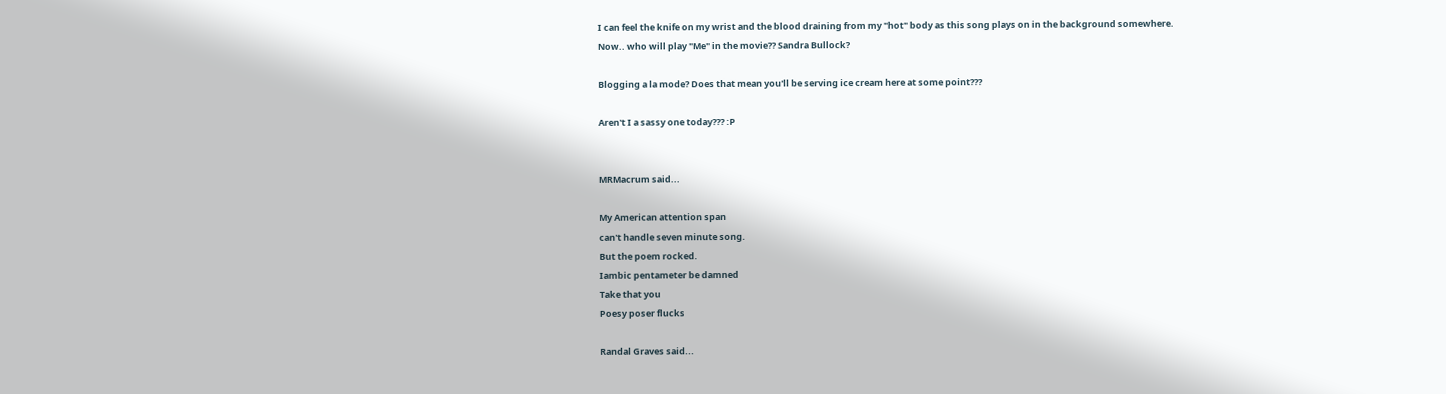I can feel the knife on my wrist and the blood draining from my "hot" body as this song plays on in the background somewhere.
Now.. who will play "Me" in the movie?? Sandra Bullock?

Blogging a la mode? Does that mean you'll be serving ice cream here at some point???

Aren't I a sassy one today??? :P


MRMacrum said...

My American attention span
can't handle seven minute song.
But the poem rocked.
Iambic pentameter be damned
Take that you
Poesy poser flucks

Randal Graves said...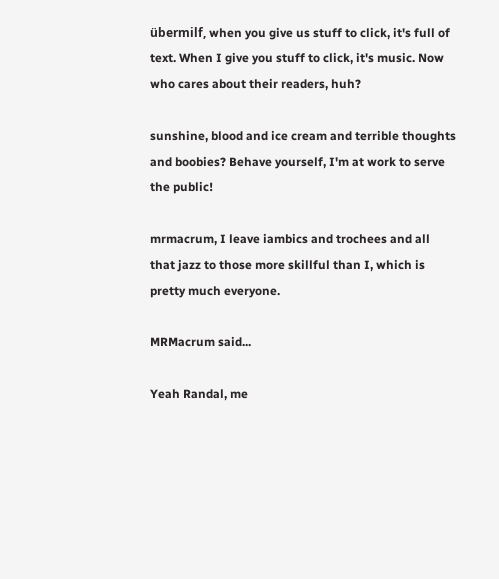übermilf, when you give us stuff to click, it's full of text. When I give you stuff to click, it's music. Now who cares about their readers, huh?

sunshine, blood and ice cream and terrible thoughts and boobies? Behave yourself, I'm at work to serve the public!

mrmacrum, I leave iambics and trochees and all that jazz to those more skillful than I, which is pretty much everyone.

MRMacrum said...

Yeah Randal, me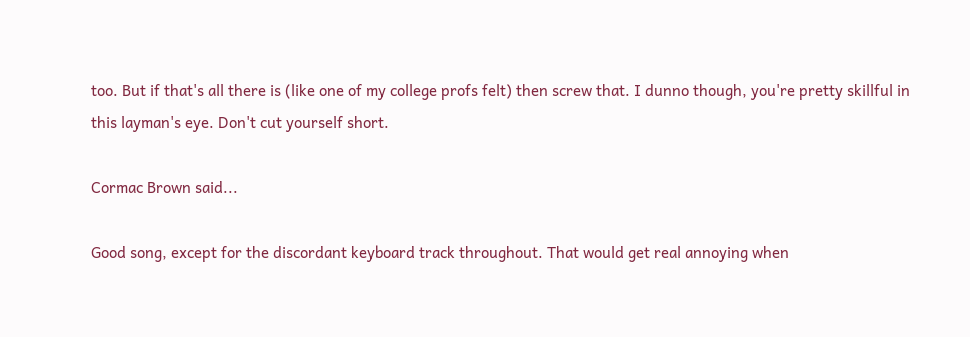too. But if that's all there is (like one of my college profs felt) then screw that. I dunno though, you're pretty skillful in this layman's eye. Don't cut yourself short.

Cormac Brown said...

Good song, except for the discordant keyboard track throughout. That would get real annoying when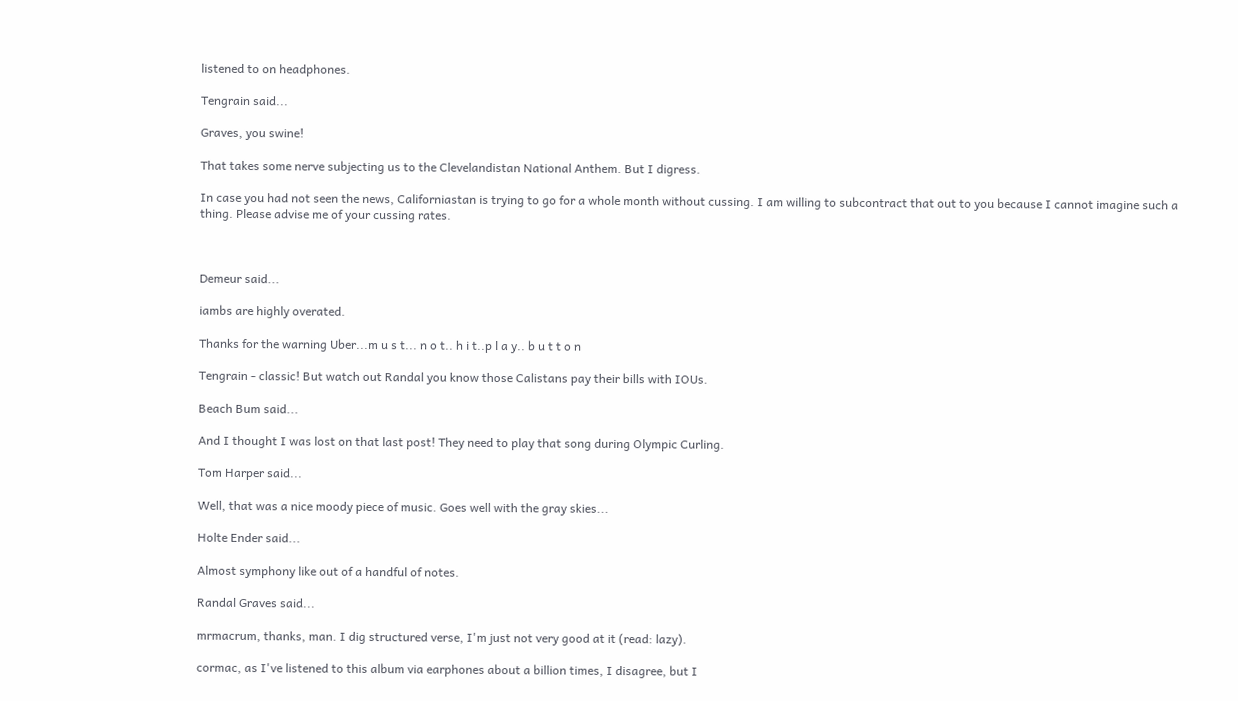listened to on headphones.

Tengrain said...

Graves, you swine!

That takes some nerve subjecting us to the Clevelandistan National Anthem. But I digress.

In case you had not seen the news, Californiastan is trying to go for a whole month without cussing. I am willing to subcontract that out to you because I cannot imagine such a thing. Please advise me of your cussing rates.



Demeur said...

iambs are highly overated.

Thanks for the warning Uber...m u s t... n o t.. h i t..p l a y.. b u t t o n

Tengrain - classic! But watch out Randal you know those Calistans pay their bills with IOUs.

Beach Bum said...

And I thought I was lost on that last post! They need to play that song during Olympic Curling.

Tom Harper said...

Well, that was a nice moody piece of music. Goes well with the gray skies...

Holte Ender said...

Almost symphony like out of a handful of notes.

Randal Graves said...

mrmacrum, thanks, man. I dig structured verse, I'm just not very good at it (read: lazy).

cormac, as I've listened to this album via earphones about a billion times, I disagree, but I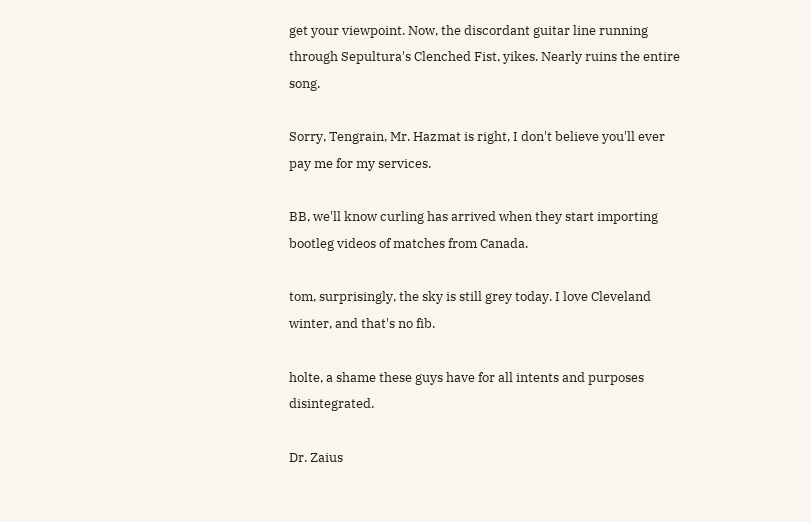get your viewpoint. Now, the discordant guitar line running through Sepultura's Clenched Fist, yikes. Nearly ruins the entire song.

Sorry, Tengrain, Mr. Hazmat is right, I don't believe you'll ever pay me for my services.

BB, we'll know curling has arrived when they start importing bootleg videos of matches from Canada.

tom, surprisingly, the sky is still grey today. I love Cleveland winter, and that's no fib.

holte, a shame these guys have for all intents and purposes disintegrated.

Dr. Zaius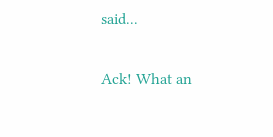said...

Ack! What an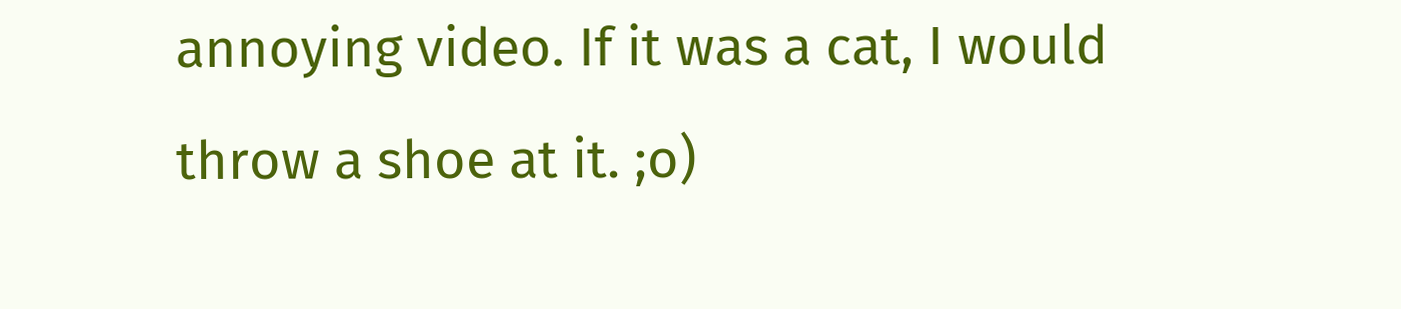annoying video. If it was a cat, I would throw a shoe at it. ;o)